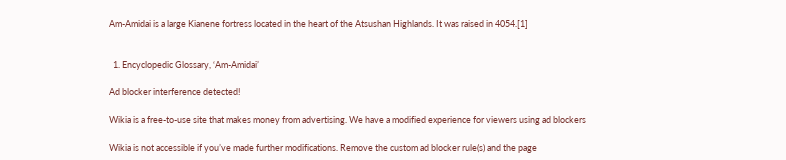Am-Amidai is a large Kianene fortress located in the heart of the Atsushan Highlands. It was raised in 4054.[1]


  1. Encyclopedic Glossary, ‘Am-Amidai’

Ad blocker interference detected!

Wikia is a free-to-use site that makes money from advertising. We have a modified experience for viewers using ad blockers

Wikia is not accessible if you’ve made further modifications. Remove the custom ad blocker rule(s) and the page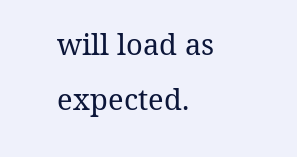will load as expected.